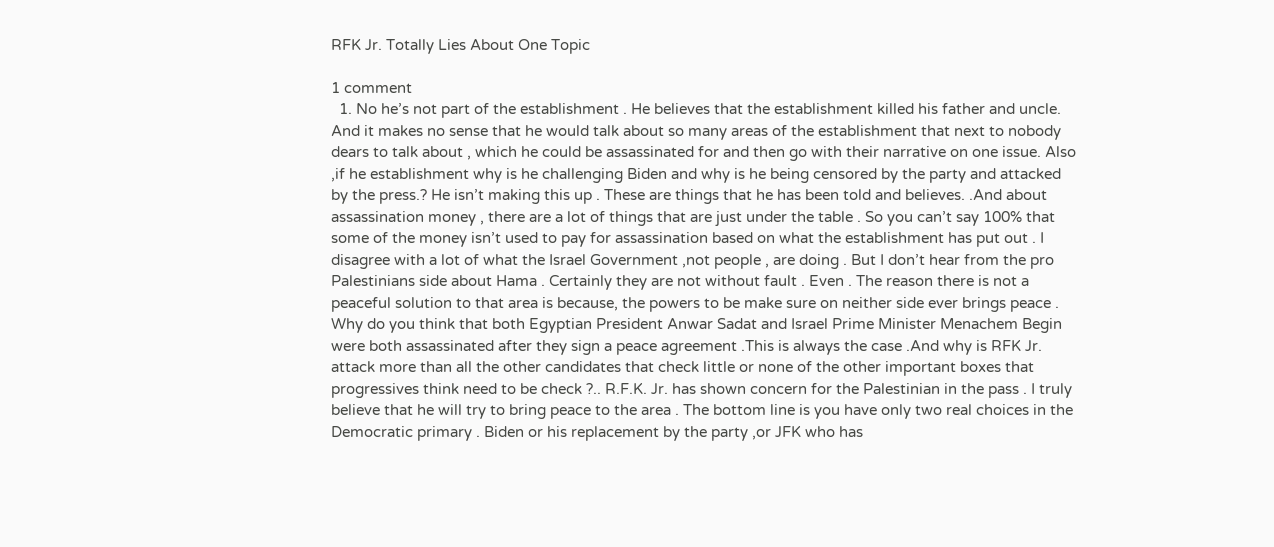RFK Jr. Totally Lies About One Topic

1 comment
  1. No he’s not part of the establishment . He believes that the establishment killed his father and uncle. And it makes no sense that he would talk about so many areas of the establishment that next to nobody dears to talk about , which he could be assassinated for and then go with their narrative on one issue. Also ,if he establishment why is he challenging Biden and why is he being censored by the party and attacked by the press.? He isn’t making this up . These are things that he has been told and believes. .And about assassination money , there are a lot of things that are just under the table . So you can’t say 100% that some of the money isn’t used to pay for assassination based on what the establishment has put out . I disagree with a lot of what the Israel Government ,not people , are doing . But I don’t hear from the pro Palestinians side about Hama . Certainly they are not without fault . Even . The reason there is not a peaceful solution to that area is because, the powers to be make sure on neither side ever brings peace . Why do you think that both Egyptian President Anwar Sadat and Israel Prime Minister Menachem Begin were both assassinated after they sign a peace agreement .This is always the case .And why is RFK Jr. attack more than all the other candidates that check little or none of the other important boxes that progressives think need to be check ?.. R.F.K. Jr. has shown concern for the Palestinian in the pass . I truly believe that he will try to bring peace to the area . The bottom line is you have only two real choices in the Democratic primary . Biden or his replacement by the party ,or JFK who has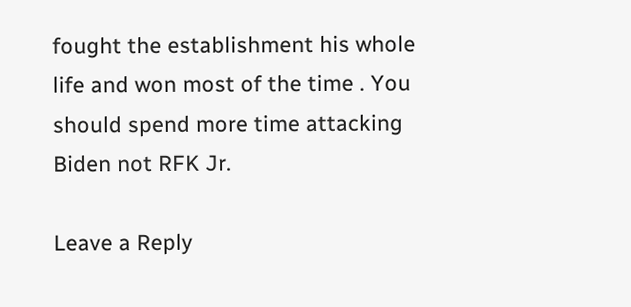fought the establishment his whole life and won most of the time . You should spend more time attacking Biden not RFK Jr.

Leave a Reply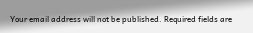Your email address will not be published. Required fields are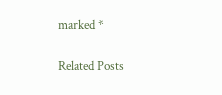marked *

Related Posts